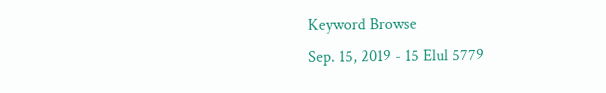Keyword Browse
Sep. 15, 2019 - 15 Elul 5779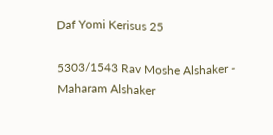Daf Yomi Kerisus 25

5303/1543 Rav Moshe Alshaker - Maharam Alshaker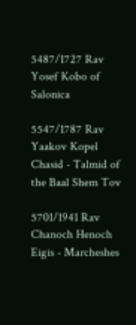5487/1727 Rav Yosef Kobo of Salonica

5547/1787 Rav Yaakov Kopel Chasid - Talmid of the Baal Shem Tov

5701/1941 Rav Chanoch Henoch Eigis - Marcheshes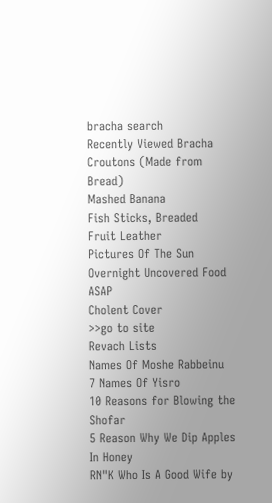bracha search
Recently Viewed Bracha
Croutons (Made from Bread)
Mashed Banana
Fish Sticks, Breaded
Fruit Leather
Pictures Of The Sun
Overnight Uncovered Food ASAP
Cholent Cover
>>go to site
Revach Lists
Names Of Moshe Rabbeinu
7 Names Of Yisro
10 Reasons for Blowing the Shofar
5 Reason Why We Dip Apples In Honey
RN"K Who Is A Good Wife by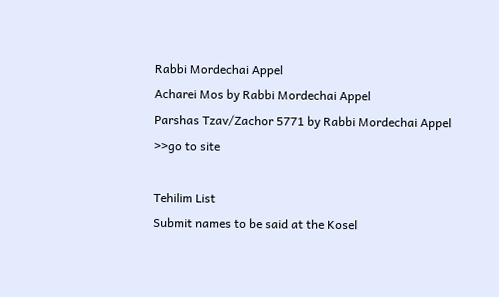Rabbi Mordechai Appel
Acharei Mos by Rabbi Mordechai Appel
Parshas Tzav/Zachor 5771 by Rabbi Mordechai Appel
>>go to site

Tehilim List
Submit names to be said at the Kosel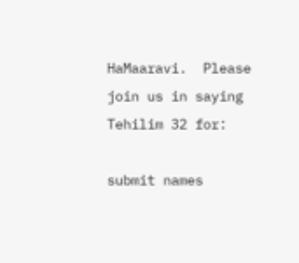HaMaaravi.  Please join us in saying Tehilim 32 for:

submit names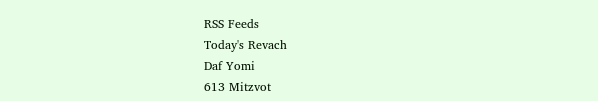RSS Feeds
Today's Revach
Daf Yomi
613 Mitzvot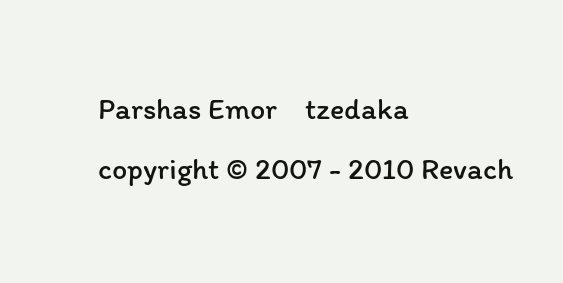Parshas Emor    tzedaka
copyright © 2007 - 2010 Revach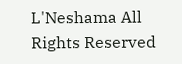L'Neshama All Rights Reserved